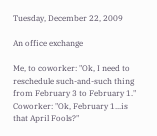Tuesday, December 22, 2009

An office exchange

Me, to coworker: "Ok, I need to reschedule such-and-such thing from February 3 to February 1."
Coworker: "Ok, February 1...is that April Fools?"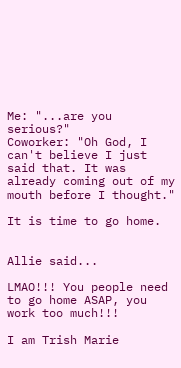Me: "...are you serious?"
Coworker: "Oh God, I can't believe I just said that. It was already coming out of my mouth before I thought."

It is time to go home.


Allie said...

LMAO!!! You people need to go home ASAP, you work too much!!!

I am Trish Marie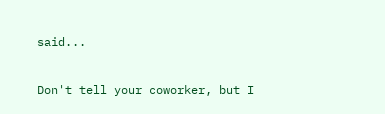said...

Don't tell your coworker, but I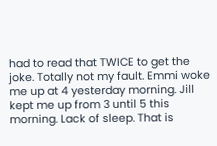had to read that TWICE to get the joke. Totally not my fault. Emmi woke me up at 4 yesterday morning. Jill kept me up from 3 until 5 this morning. Lack of sleep. That is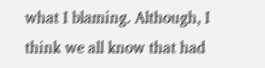what I blaming. Although, I think we all know that had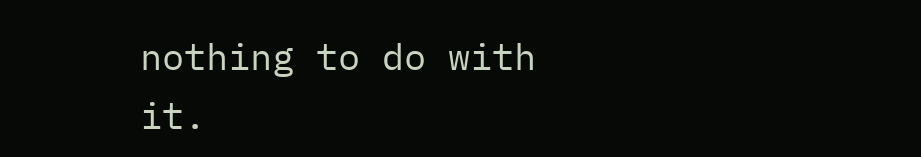nothing to do with it.